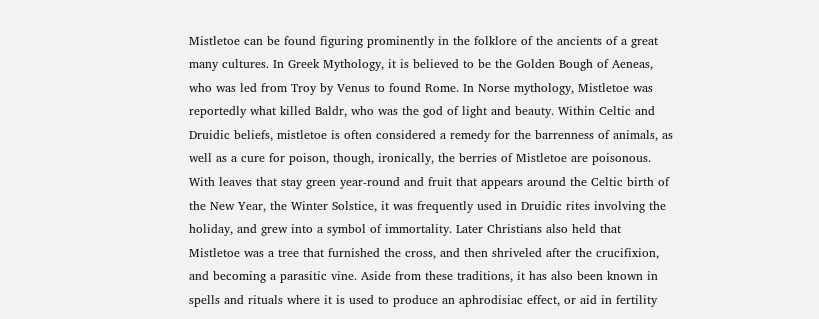Mistletoe can be found figuring prominently in the folklore of the ancients of a great many cultures. In Greek Mythology, it is believed to be the Golden Bough of Aeneas, who was led from Troy by Venus to found Rome. In Norse mythology, Mistletoe was reportedly what killed Baldr, who was the god of light and beauty. Within Celtic and Druidic beliefs, mistletoe is often considered a remedy for the barrenness of animals, as well as a cure for poison, though, ironically, the berries of Mistletoe are poisonous. With leaves that stay green year-round and fruit that appears around the Celtic birth of the New Year, the Winter Solstice, it was frequently used in Druidic rites involving the holiday, and grew into a symbol of immortality. Later Christians also held that Mistletoe was a tree that furnished the cross, and then shriveled after the crucifixion, and becoming a parasitic vine. Aside from these traditions, it has also been known in spells and rituals where it is used to produce an aphrodisiac effect, or aid in fertility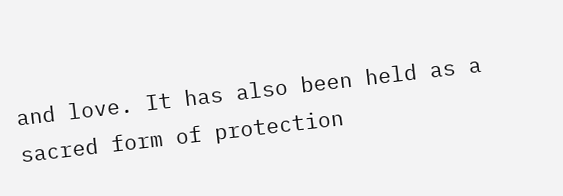and love. It has also been held as a sacred form of protection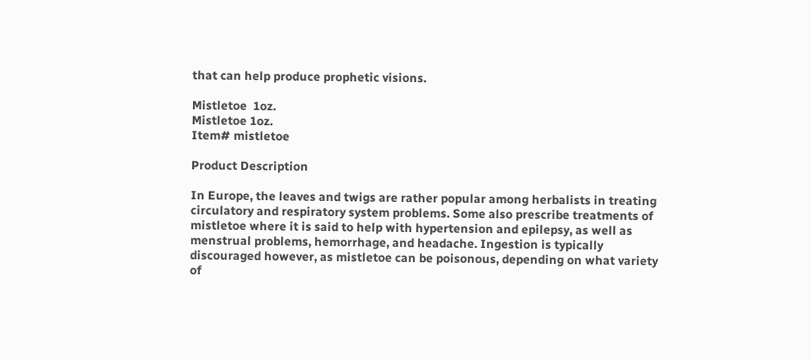that can help produce prophetic visions.

Mistletoe  1oz.
Mistletoe 1oz.
Item# mistletoe

Product Description

In Europe, the leaves and twigs are rather popular among herbalists in treating circulatory and respiratory system problems. Some also prescribe treatments of mistletoe where it is said to help with hypertension and epilepsy, as well as menstrual problems, hemorrhage, and headache. Ingestion is typically discouraged however, as mistletoe can be poisonous, depending on what variety of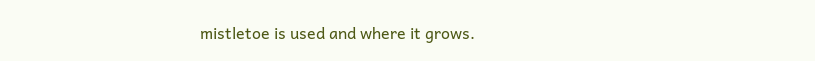mistletoe is used and where it grows.